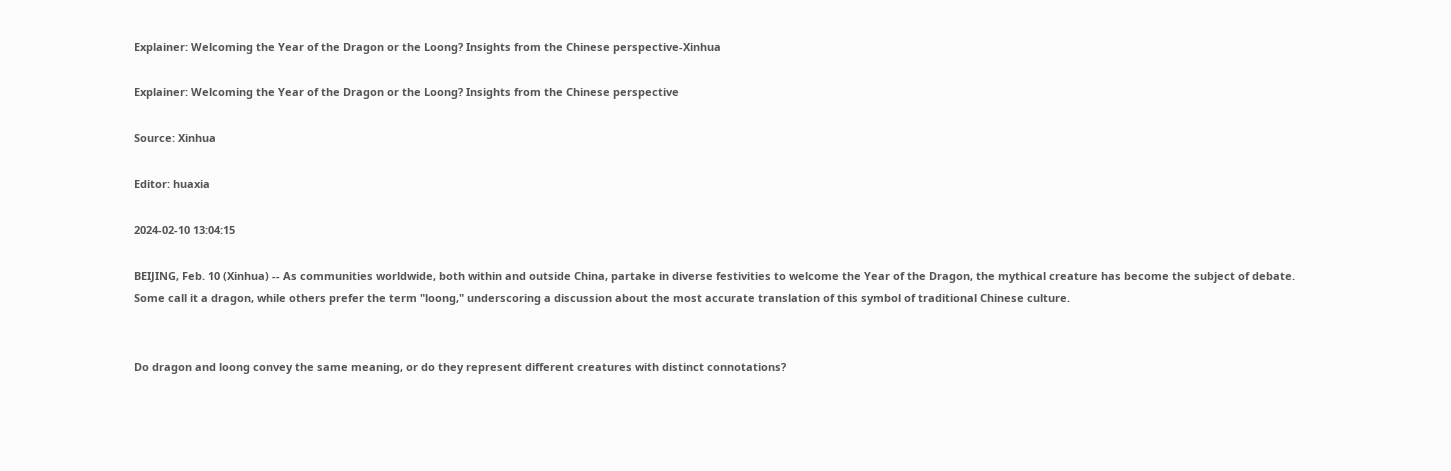Explainer: Welcoming the Year of the Dragon or the Loong? Insights from the Chinese perspective-Xinhua

Explainer: Welcoming the Year of the Dragon or the Loong? Insights from the Chinese perspective

Source: Xinhua

Editor: huaxia

2024-02-10 13:04:15

BEIJING, Feb. 10 (Xinhua) -- As communities worldwide, both within and outside China, partake in diverse festivities to welcome the Year of the Dragon, the mythical creature has become the subject of debate. Some call it a dragon, while others prefer the term "loong," underscoring a discussion about the most accurate translation of this symbol of traditional Chinese culture.


Do dragon and loong convey the same meaning, or do they represent different creatures with distinct connotations?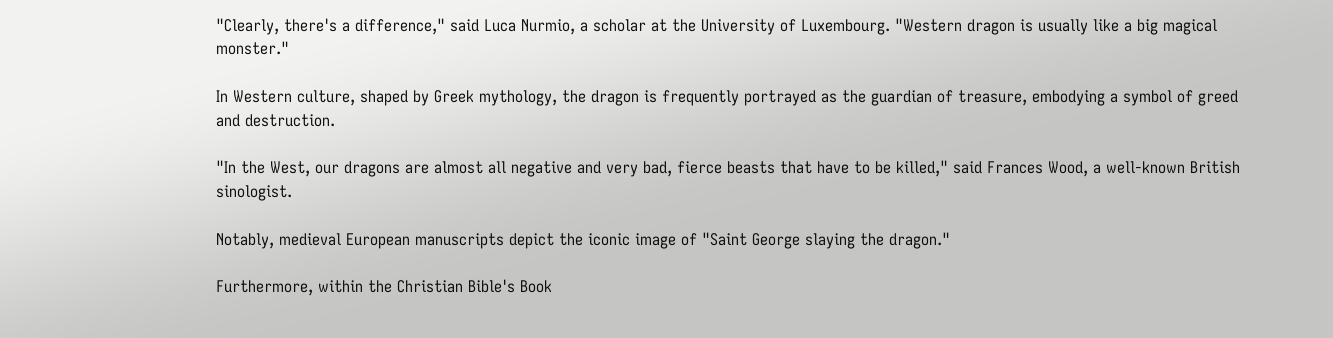"Clearly, there's a difference," said Luca Nurmio, a scholar at the University of Luxembourg. "Western dragon is usually like a big magical monster."

In Western culture, shaped by Greek mythology, the dragon is frequently portrayed as the guardian of treasure, embodying a symbol of greed and destruction.

"In the West, our dragons are almost all negative and very bad, fierce beasts that have to be killed," said Frances Wood, a well-known British sinologist.

Notably, medieval European manuscripts depict the iconic image of "Saint George slaying the dragon."

Furthermore, within the Christian Bible's Book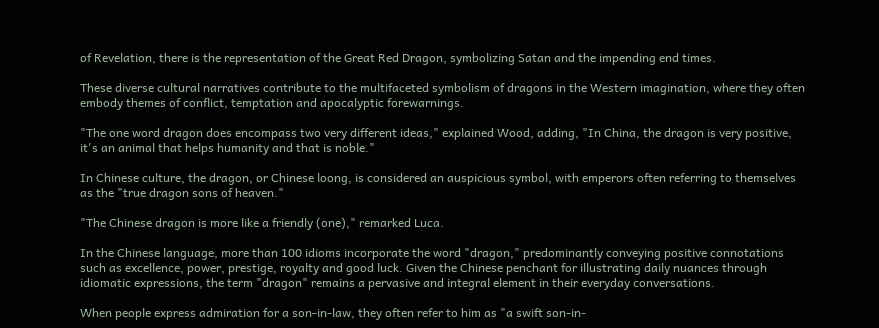of Revelation, there is the representation of the Great Red Dragon, symbolizing Satan and the impending end times.

These diverse cultural narratives contribute to the multifaceted symbolism of dragons in the Western imagination, where they often embody themes of conflict, temptation and apocalyptic forewarnings.

"The one word dragon does encompass two very different ideas," explained Wood, adding, "In China, the dragon is very positive, it's an animal that helps humanity and that is noble."

In Chinese culture, the dragon, or Chinese loong, is considered an auspicious symbol, with emperors often referring to themselves as the "true dragon sons of heaven."

"The Chinese dragon is more like a friendly (one)," remarked Luca.

In the Chinese language, more than 100 idioms incorporate the word "dragon," predominantly conveying positive connotations such as excellence, power, prestige, royalty and good luck. Given the Chinese penchant for illustrating daily nuances through idiomatic expressions, the term "dragon" remains a pervasive and integral element in their everyday conversations.

When people express admiration for a son-in-law, they often refer to him as "a swift son-in-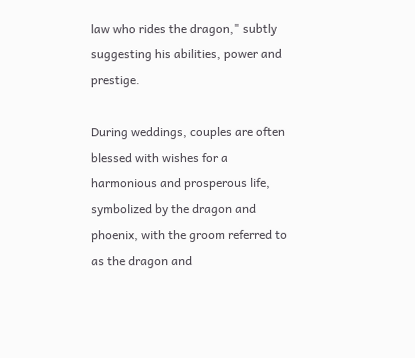law who rides the dragon," subtly suggesting his abilities, power and prestige.

During weddings, couples are often blessed with wishes for a harmonious and prosperous life, symbolized by the dragon and phoenix, with the groom referred to as the dragon and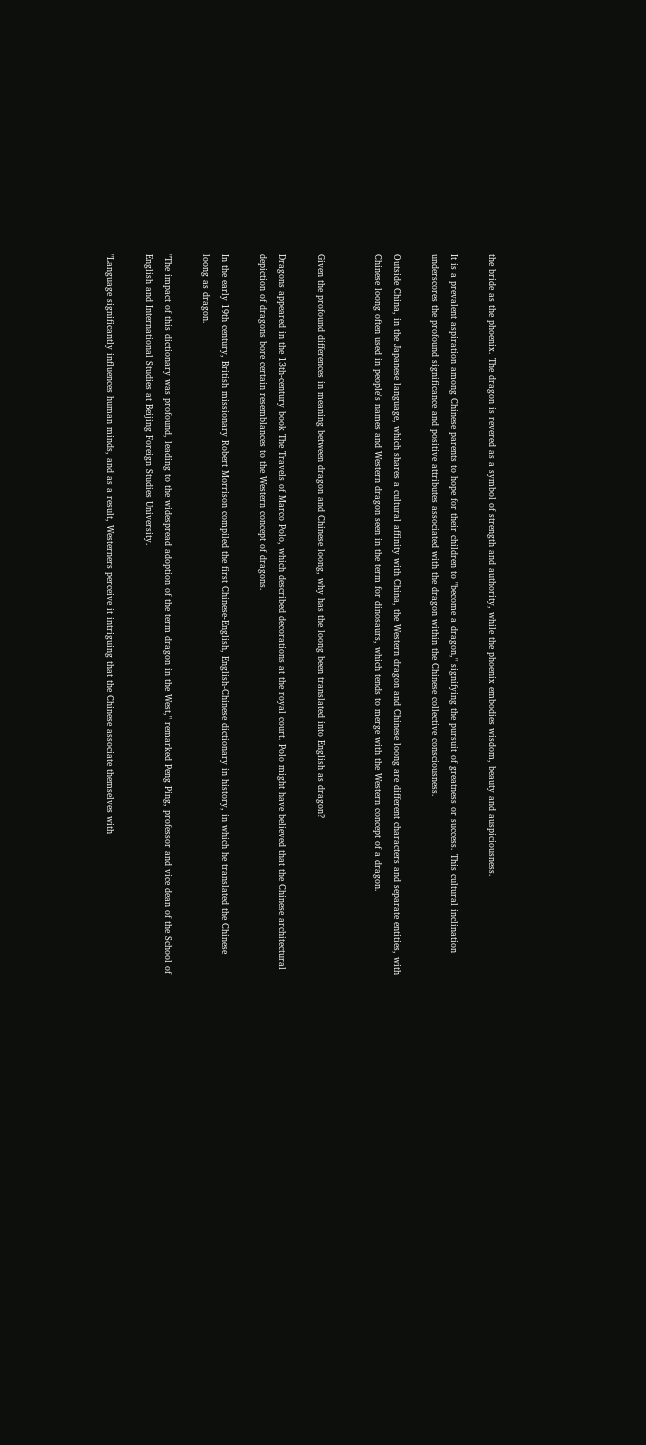the bride as the phoenix. The dragon is revered as a symbol of strength and authority, while the phoenix embodies wisdom, beauty and auspiciousness.

It is a prevalent aspiration among Chinese parents to hope for their children to "become a dragon," signifying the pursuit of greatness or success. This cultural inclination underscores the profound significance and positive attributes associated with the dragon within the Chinese collective consciousness.

Outside China, in the Japanese language, which shares a cultural affinity with China, the Western dragon and Chinese loong are different characters and separate entities, with Chinese loong often used in people's names and Western dragon seen in the term for dinosaurs, which tends to merge with the Western concept of a dragon.


Given the profound differences in meaning between dragon and Chinese loong, why has the loong been translated into English as dragon?

Dragons appeared in the 13th-century book The Travels of Marco Polo, which described decorations at the royal court. Polo might have believed that the Chinese architectural depiction of dragons bore certain resemblances to the Western concept of dragons.

In the early 19th century, British missionary Robert Morrison compiled the first Chinese-English, English-Chinese dictionary in history, in which he translated the Chinese loong as dragon.

"The impact of this dictionary was profound, leading to the widespread adoption of the term dragon in the West," remarked Peng Ping, professor and vice dean of the School of English and International Studies at Beijing Foreign Studies University.

"Language significantly influences human minds, and as a result, Westerners perceive it intriguing that the Chinese associate themselves with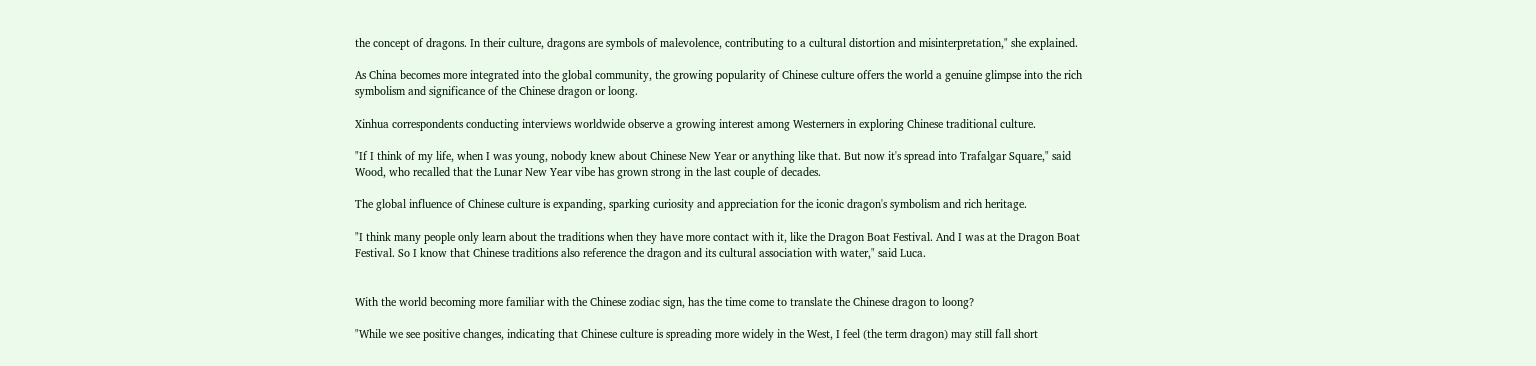the concept of dragons. In their culture, dragons are symbols of malevolence, contributing to a cultural distortion and misinterpretation," she explained.

As China becomes more integrated into the global community, the growing popularity of Chinese culture offers the world a genuine glimpse into the rich symbolism and significance of the Chinese dragon or loong.

Xinhua correspondents conducting interviews worldwide observe a growing interest among Westerners in exploring Chinese traditional culture.

"If I think of my life, when I was young, nobody knew about Chinese New Year or anything like that. But now it's spread into Trafalgar Square," said Wood, who recalled that the Lunar New Year vibe has grown strong in the last couple of decades.

The global influence of Chinese culture is expanding, sparking curiosity and appreciation for the iconic dragon's symbolism and rich heritage.

"I think many people only learn about the traditions when they have more contact with it, like the Dragon Boat Festival. And I was at the Dragon Boat Festival. So I know that Chinese traditions also reference the dragon and its cultural association with water," said Luca.


With the world becoming more familiar with the Chinese zodiac sign, has the time come to translate the Chinese dragon to loong?

"While we see positive changes, indicating that Chinese culture is spreading more widely in the West, I feel (the term dragon) may still fall short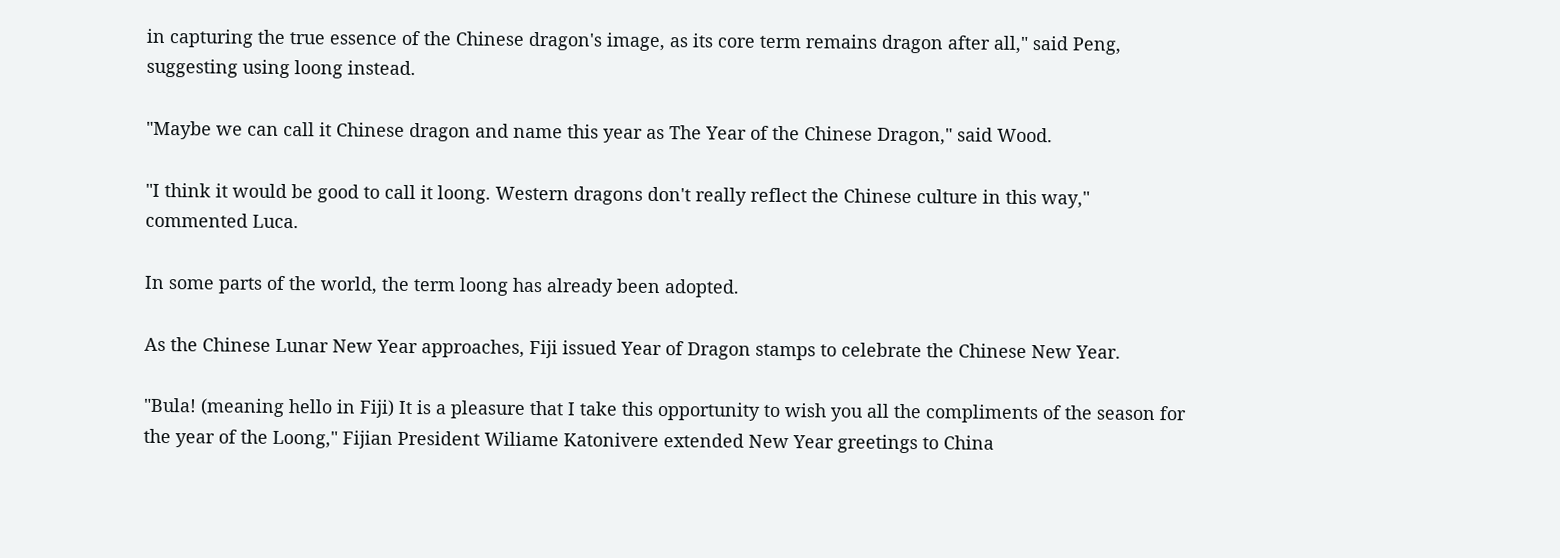in capturing the true essence of the Chinese dragon's image, as its core term remains dragon after all," said Peng, suggesting using loong instead.

"Maybe we can call it Chinese dragon and name this year as The Year of the Chinese Dragon," said Wood.

"I think it would be good to call it loong. Western dragons don't really reflect the Chinese culture in this way," commented Luca.

In some parts of the world, the term loong has already been adopted.

As the Chinese Lunar New Year approaches, Fiji issued Year of Dragon stamps to celebrate the Chinese New Year.

"Bula! (meaning hello in Fiji) It is a pleasure that I take this opportunity to wish you all the compliments of the season for the year of the Loong," Fijian President Wiliame Katonivere extended New Year greetings to China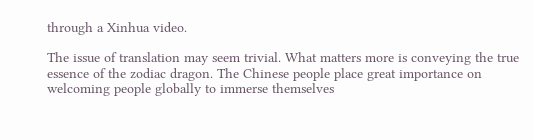through a Xinhua video.

The issue of translation may seem trivial. What matters more is conveying the true essence of the zodiac dragon. The Chinese people place great importance on welcoming people globally to immerse themselves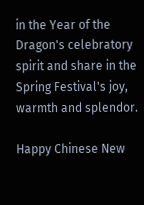in the Year of the Dragon's celebratory spirit and share in the Spring Festival's joy, warmth and splendor.

Happy Chinese New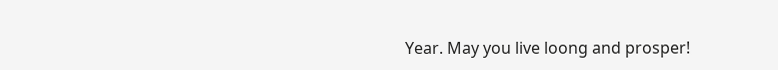Year. May you live loong and prosper!